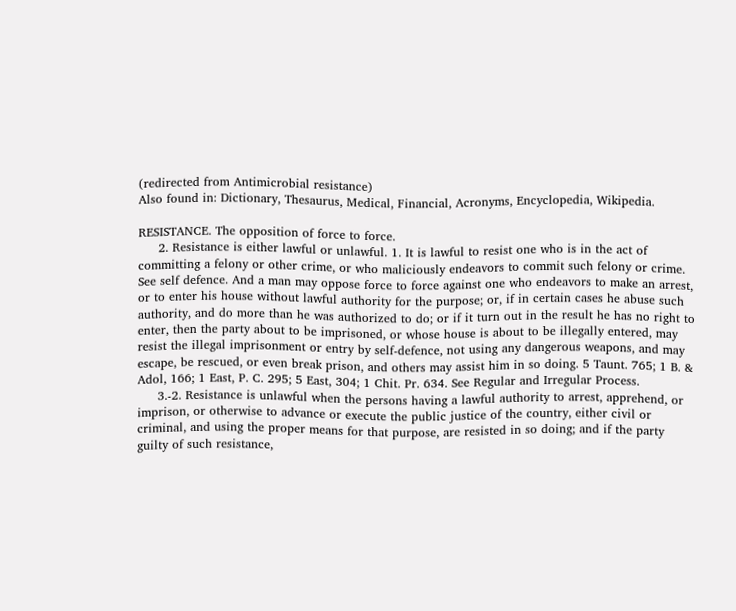(redirected from Antimicrobial resistance)
Also found in: Dictionary, Thesaurus, Medical, Financial, Acronyms, Encyclopedia, Wikipedia.

RESISTANCE. The opposition of force to force.
     2. Resistance is either lawful or unlawful. 1. It is lawful to resist one who is in the act of committing a felony or other crime, or who maliciously endeavors to commit such felony or crime. See self defence. And a man may oppose force to force against one who endeavors to make an arrest, or to enter his house without lawful authority for the purpose; or, if in certain cases he abuse such authority, and do more than he was authorized to do; or if it turn out in the result he has no right to enter, then the party about to be imprisoned, or whose house is about to be illegally entered, may resist the illegal imprisonment or entry by self-defence, not using any dangerous weapons, and may escape, be rescued, or even break prison, and others may assist him in so doing. 5 Taunt. 765; 1 B. & Adol, 166; 1 East, P. C. 295; 5 East, 304; 1 Chit. Pr. 634. See Regular and Irregular Process.
     3.-2. Resistance is unlawful when the persons having a lawful authority to arrest, apprehend, or imprison, or otherwise to advance or execute the public justice of the country, either civil or criminal, and using the proper means for that purpose, are resisted in so doing; and if the party guilty of such resistance,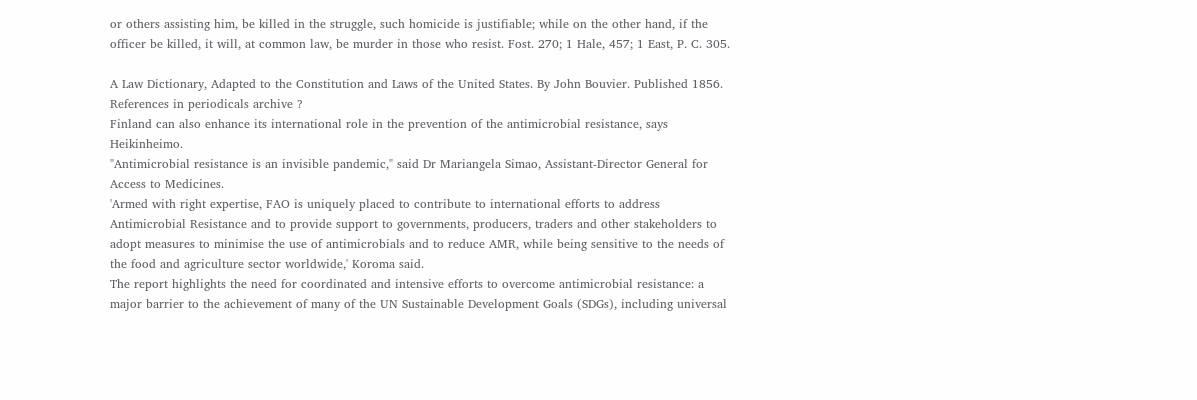or others assisting him, be killed in the struggle, such homicide is justifiable; while on the other hand, if the officer be killed, it will, at common law, be murder in those who resist. Fost. 270; 1 Hale, 457; 1 East, P. C. 305.

A Law Dictionary, Adapted to the Constitution and Laws of the United States. By John Bouvier. Published 1856.
References in periodicals archive ?
Finland can also enhance its international role in the prevention of the antimicrobial resistance, says Heikinheimo.
"Antimicrobial resistance is an invisible pandemic," said Dr Mariangela Simao, Assistant-Director General for Access to Medicines.
'Armed with right expertise, FAO is uniquely placed to contribute to international efforts to address Antimicrobial Resistance and to provide support to governments, producers, traders and other stakeholders to adopt measures to minimise the use of antimicrobials and to reduce AMR, while being sensitive to the needs of the food and agriculture sector worldwide,' Koroma said.
The report highlights the need for coordinated and intensive efforts to overcome antimicrobial resistance: a major barrier to the achievement of many of the UN Sustainable Development Goals (SDGs), including universal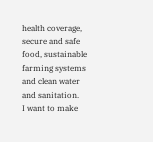health coverage, secure and safe food, sustainable farming systems and clean water and sanitation.
I want to make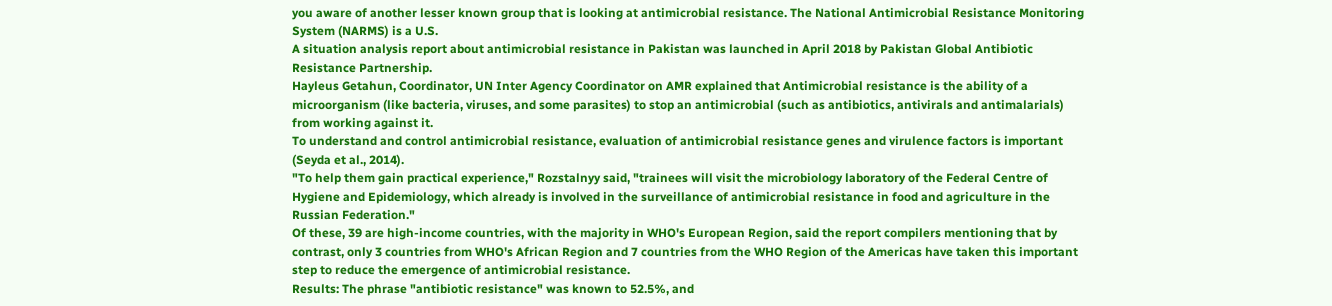you aware of another lesser known group that is looking at antimicrobial resistance. The National Antimicrobial Resistance Monitoring System (NARMS) is a U.S.
A situation analysis report about antimicrobial resistance in Pakistan was launched in April 2018 by Pakistan Global Antibiotic Resistance Partnership.
Hayleus Getahun, Coordinator, UN Inter Agency Coordinator on AMR explained that Antimicrobial resistance is the ability of a microorganism (like bacteria, viruses, and some parasites) to stop an antimicrobial (such as antibiotics, antivirals and antimalarials) from working against it.
To understand and control antimicrobial resistance, evaluation of antimicrobial resistance genes and virulence factors is important (Seyda et al., 2014).
"To help them gain practical experience," Rozstalnyy said, "trainees will visit the microbiology laboratory of the Federal Centre of Hygiene and Epidemiology, which already is involved in the surveillance of antimicrobial resistance in food and agriculture in the Russian Federation."
Of these, 39 are high-income countries, with the majority in WHO's European Region, said the report compilers mentioning that by contrast, only 3 countries from WHO's African Region and 7 countries from the WHO Region of the Americas have taken this important step to reduce the emergence of antimicrobial resistance.
Results: The phrase "antibiotic resistance" was known to 52.5%, and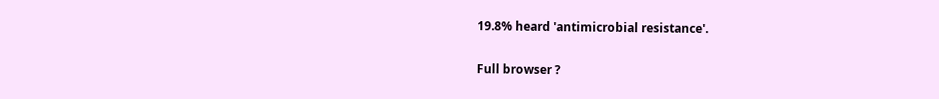19.8% heard 'antimicrobial resistance'.

Full browser ?